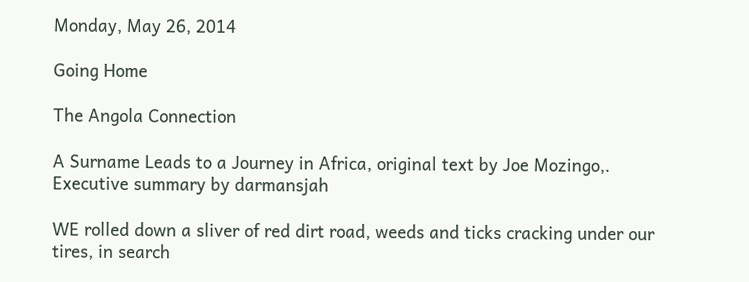Monday, May 26, 2014

Going Home

The Angola Connection

A Surname Leads to a Journey in Africa, original text by Joe Mozingo,. Executive summary by darmansjah

WE rolled down a sliver of red dirt road, weeds and ticks cracking under our tires, in search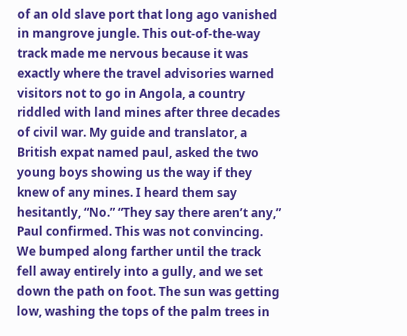of an old slave port that long ago vanished in mangrove jungle. This out-of-the-way track made me nervous because it was exactly where the travel advisories warned visitors not to go in Angola, a country riddled with land mines after three decades of civil war. My guide and translator, a British expat named paul, asked the two young boys showing us the way if they knew of any mines. I heard them say hesitantly, “No.” “They say there aren’t any,” Paul confirmed. This was not convincing. We bumped along farther until the track fell away entirely into a gully, and we set down the path on foot. The sun was getting low, washing the tops of the palm trees in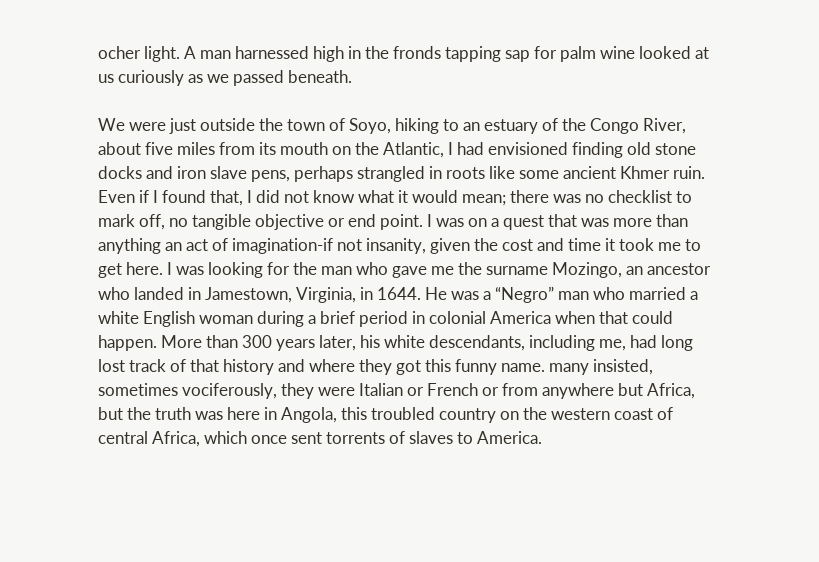ocher light. A man harnessed high in the fronds tapping sap for palm wine looked at us curiously as we passed beneath.

We were just outside the town of Soyo, hiking to an estuary of the Congo River, about five miles from its mouth on the Atlantic, I had envisioned finding old stone docks and iron slave pens, perhaps strangled in roots like some ancient Khmer ruin. Even if I found that, I did not know what it would mean; there was no checklist to mark off, no tangible objective or end point. I was on a quest that was more than anything an act of imagination-if not insanity, given the cost and time it took me to get here. I was looking for the man who gave me the surname Mozingo, an ancestor who landed in Jamestown, Virginia, in 1644. He was a “Negro” man who married a white English woman during a brief period in colonial America when that could happen. More than 300 years later, his white descendants, including me, had long lost track of that history and where they got this funny name. many insisted, sometimes vociferously, they were Italian or French or from anywhere but Africa, but the truth was here in Angola, this troubled country on the western coast of central Africa, which once sent torrents of slaves to America.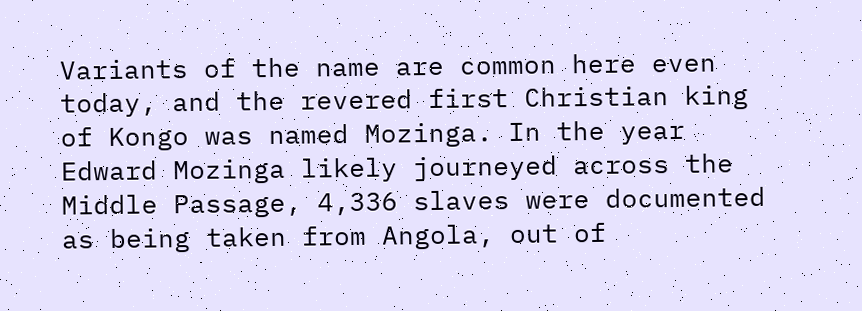Variants of the name are common here even today, and the revered first Christian king of Kongo was named Mozinga. In the year Edward Mozinga likely journeyed across the Middle Passage, 4,336 slaves were documented as being taken from Angola, out of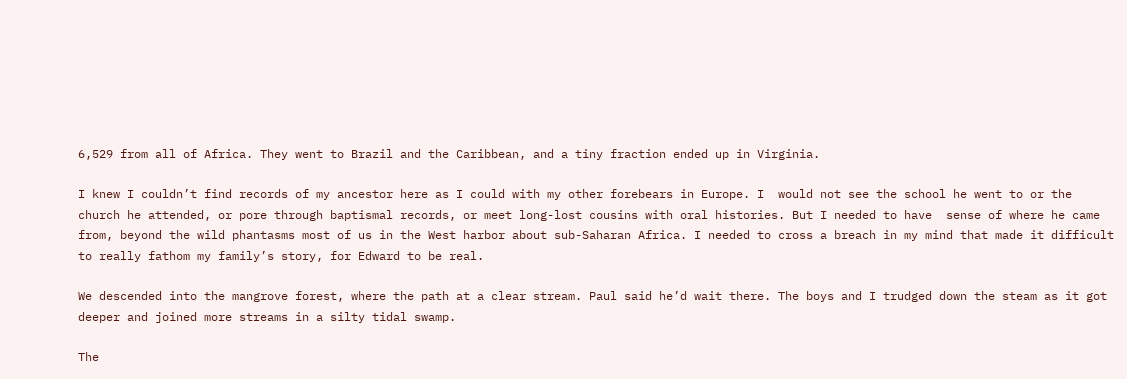6,529 from all of Africa. They went to Brazil and the Caribbean, and a tiny fraction ended up in Virginia.

I knew I couldn’t find records of my ancestor here as I could with my other forebears in Europe. I  would not see the school he went to or the church he attended, or pore through baptismal records, or meet long-lost cousins with oral histories. But I needed to have  sense of where he came from, beyond the wild phantasms most of us in the West harbor about sub-Saharan Africa. I needed to cross a breach in my mind that made it difficult to really fathom my family’s story, for Edward to be real.

We descended into the mangrove forest, where the path at a clear stream. Paul said he’d wait there. The boys and I trudged down the steam as it got deeper and joined more streams in a silty tidal swamp.

The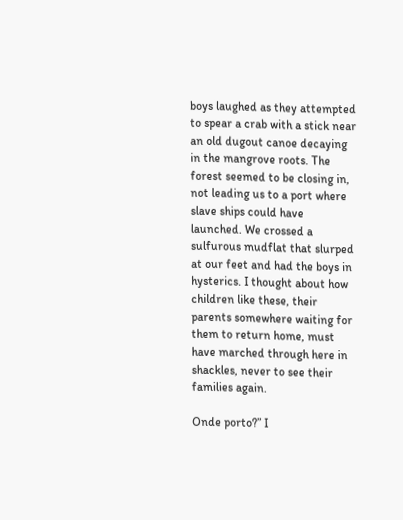boys laughed as they attempted to spear a crab with a stick near an old dugout canoe decaying in the mangrove roots. The forest seemed to be closing in, not leading us to a port where slave ships could have launched. We crossed a sulfurous mudflat that slurped at our feet and had the boys in hysterics. I thought about how children like these, their parents somewhere waiting for them to return home, must have marched through here in shackles, never to see their families again.

Onde porto?” I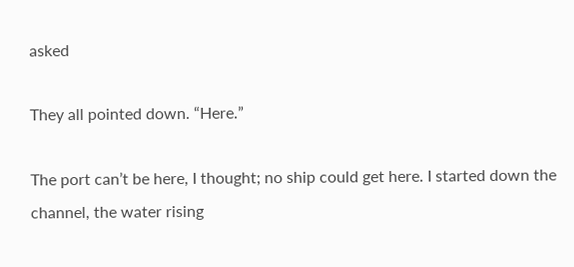asked

They all pointed down. “Here.”

The port can’t be here, I thought; no ship could get here. I started down the channel, the water rising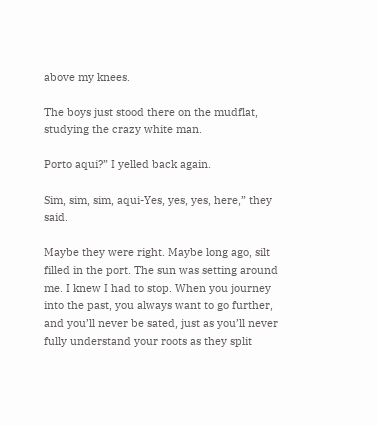above my knees.

The boys just stood there on the mudflat, studying the crazy white man.

Porto aqui?” I yelled back again.

Sim, sim, sim, aqui-Yes, yes, yes, here,” they said.

Maybe they were right. Maybe long ago, silt filled in the port. The sun was setting around me. I knew I had to stop. When you journey into the past, you always want to go further, and you’ll never be sated, just as you’ll never fully understand your roots as they split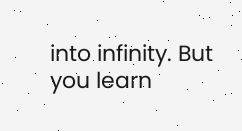into infinity. But you learn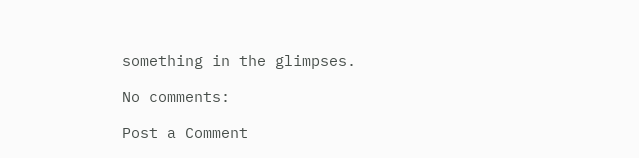something in the glimpses.

No comments:

Post a Comment